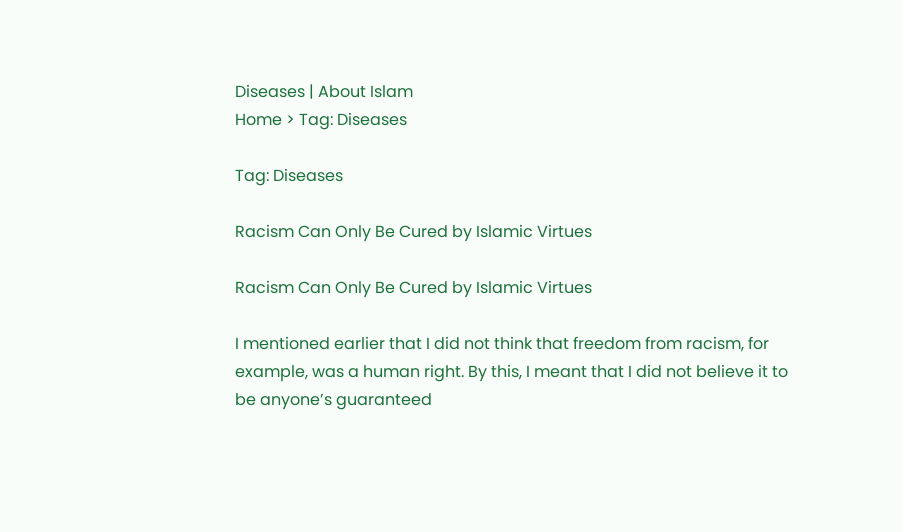Diseases | About Islam
Home > Tag: Diseases

Tag: Diseases

Racism Can Only Be Cured by Islamic Virtues

Racism Can Only Be Cured by Islamic Virtues

I mentioned earlier that I did not think that freedom from racism, for example, was a human right. By this, I meant that I did not believe it to be anyone’s guaranteed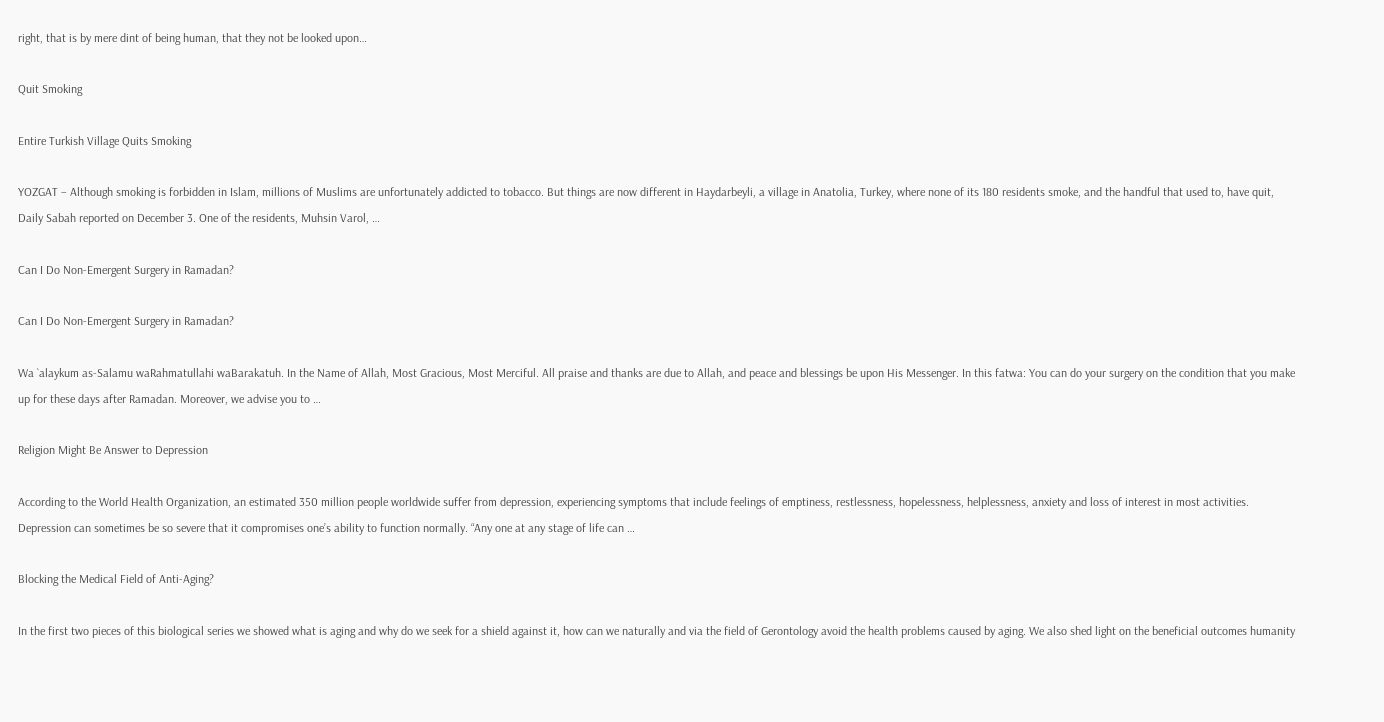right, that is by mere dint of being human, that they not be looked upon…

Quit Smoking

Entire Turkish Village Quits Smoking

YOZGAT – Although smoking is forbidden in Islam, millions of Muslims are unfortunately addicted to tobacco. But things are now different in Haydarbeyli, a village in Anatolia, Turkey, where none of its 180 residents smoke, and the handful that used to, have quit, Daily Sabah reported on December 3. One of the residents, Muhsin Varol, …

Can I Do Non-Emergent Surgery in Ramadan?

Can I Do Non-Emergent Surgery in Ramadan?

Wa `alaykum as-Salamu waRahmatullahi waBarakatuh. In the Name of Allah, Most Gracious, Most Merciful. All praise and thanks are due to Allah, and peace and blessings be upon His Messenger. In this fatwa: You can do your surgery on the condition that you make up for these days after Ramadan. Moreover, we advise you to …

Religion Might Be Answer to Depression

According to the World Health Organization, an estimated 350 million people worldwide suffer from depression, experiencing symptoms that include feelings of emptiness, restlessness, hopelessness, helplessness, anxiety and loss of interest in most activities. Depression can sometimes be so severe that it compromises one’s ability to function normally. “Any one at any stage of life can …

Blocking the Medical Field of Anti-Aging?

In the first two pieces of this biological series we showed what is aging and why do we seek for a shield against it, how can we naturally and via the field of Gerontology avoid the health problems caused by aging. We also shed light on the beneficial outcomes humanity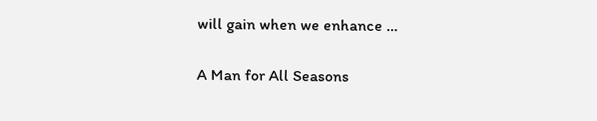will gain when we enhance …

A Man for All Seasons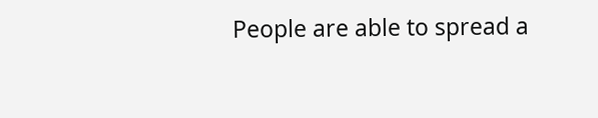People are able to spread a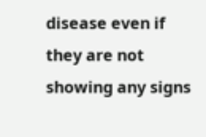disease even if they are not showing any signs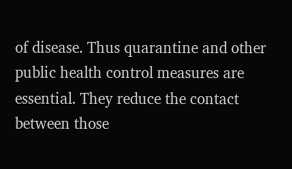of disease. Thus quarantine and other public health control measures are essential. They reduce the contact between those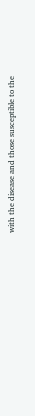with the disease and those susceptible to the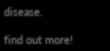disease.

find out more!